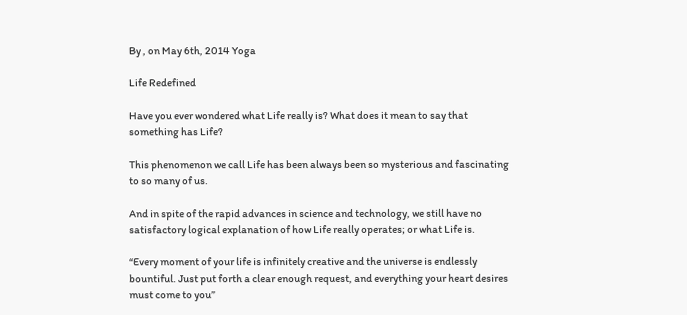By , on May 6th, 2014 Yoga

Life Redefined

Have you ever wondered what Life really is? What does it mean to say that something has Life?

This phenomenon we call Life has been always been so mysterious and fascinating to so many of us.

And in spite of the rapid advances in science and technology, we still have no satisfactory logical explanation of how Life really operates; or what Life is.

“Every moment of your life is infinitely creative and the universe is endlessly bountiful. Just put forth a clear enough request, and everything your heart desires must come to you”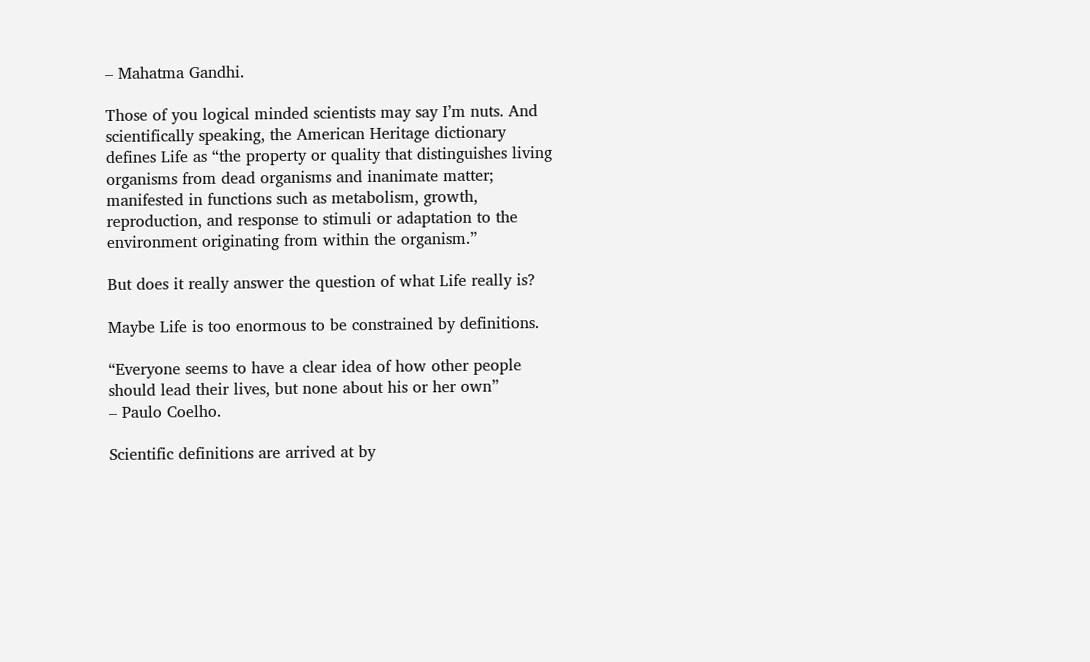– Mahatma Gandhi.

Those of you logical minded scientists may say I’m nuts. And scientifically speaking, the American Heritage dictionary defines Life as “the property or quality that distinguishes living organisms from dead organisms and inanimate matter; manifested in functions such as metabolism, growth, reproduction, and response to stimuli or adaptation to the environment originating from within the organism.”

But does it really answer the question of what Life really is?

Maybe Life is too enormous to be constrained by definitions.

“Everyone seems to have a clear idea of how other people should lead their lives, but none about his or her own”
– Paulo Coelho.

Scientific definitions are arrived at by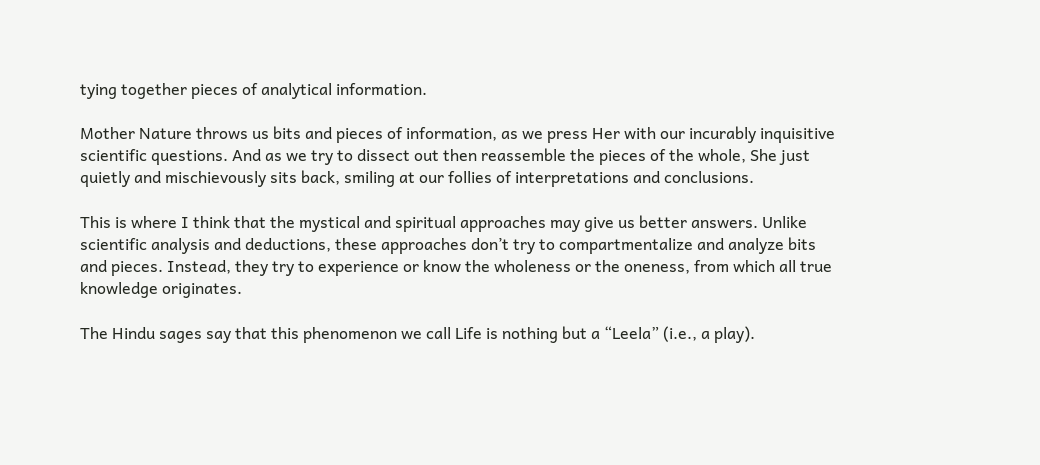tying together pieces of analytical information.

Mother Nature throws us bits and pieces of information, as we press Her with our incurably inquisitive scientific questions. And as we try to dissect out then reassemble the pieces of the whole, She just quietly and mischievously sits back, smiling at our follies of interpretations and conclusions.

This is where I think that the mystical and spiritual approaches may give us better answers. Unlike scientific analysis and deductions, these approaches don’t try to compartmentalize and analyze bits and pieces. Instead, they try to experience or know the wholeness or the oneness, from which all true knowledge originates.

The Hindu sages say that this phenomenon we call Life is nothing but a “Leela” (i.e., a play).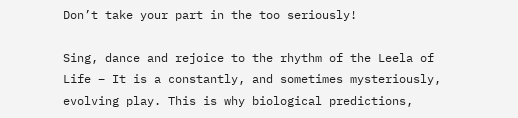Don’t take your part in the too seriously!

Sing, dance and rejoice to the rhythm of the Leela of Life – It is a constantly, and sometimes mysteriously, evolving play. This is why biological predictions,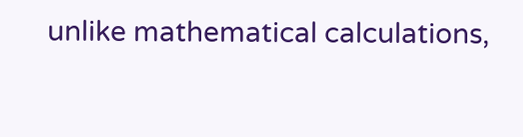unlike mathematical calculations,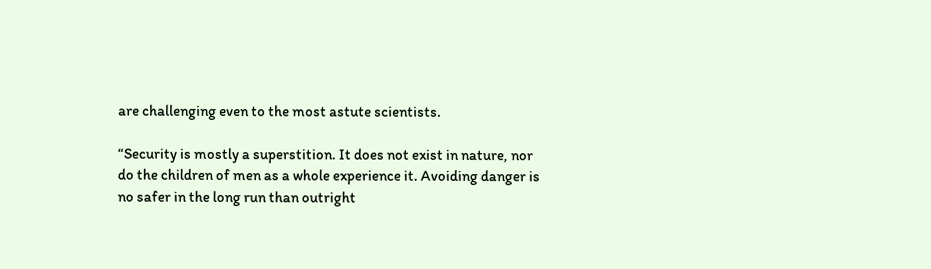are challenging even to the most astute scientists.

“Security is mostly a superstition. It does not exist in nature, nor do the children of men as a whole experience it. Avoiding danger is no safer in the long run than outright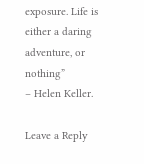exposure. Life is either a daring adventure, or nothing”
– Helen Keller.

Leave a Reply